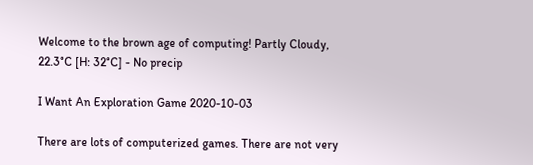Welcome to the brown age of computing! Partly Cloudy, 22.3°C [H: 32°C] - No precip

I Want An Exploration Game 2020-10-03

There are lots of computerized games. There are not very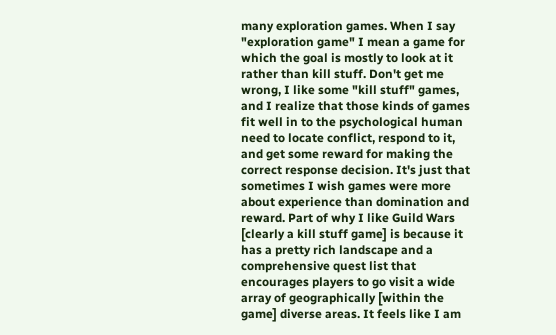many exploration games. When I say "exploration game" I mean a game for which the goal is mostly to look at it rather than kill stuff. Don't get me wrong, I like some "kill stuff" games, and I realize that those kinds of games fit well in to the psychological human need to locate conflict, respond to it, and get some reward for making the correct response decision. It's just that sometimes I wish games were more about experience than domination and reward. Part of why I like Guild Wars [clearly a kill stuff game] is because it has a pretty rich landscape and a comprehensive quest list that encourages players to go visit a wide array of geographically [within the game] diverse areas. It feels like I am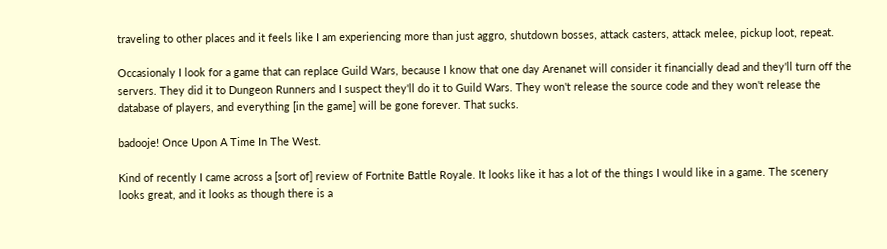traveling to other places and it feels like I am experiencing more than just aggro, shutdown bosses, attack casters, attack melee, pickup loot, repeat.

Occasionaly I look for a game that can replace Guild Wars, because I know that one day Arenanet will consider it financially dead and they'll turn off the servers. They did it to Dungeon Runners and I suspect they'll do it to Guild Wars. They won't release the source code and they won't release the database of players, and everything [in the game] will be gone forever. That sucks.

badooje! Once Upon A Time In The West.

Kind of recently I came across a [sort of] review of Fortnite Battle Royale. It looks like it has a lot of the things I would like in a game. The scenery looks great, and it looks as though there is a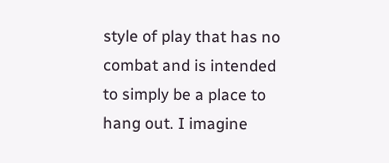style of play that has no combat and is intended to simply be a place to hang out. I imagine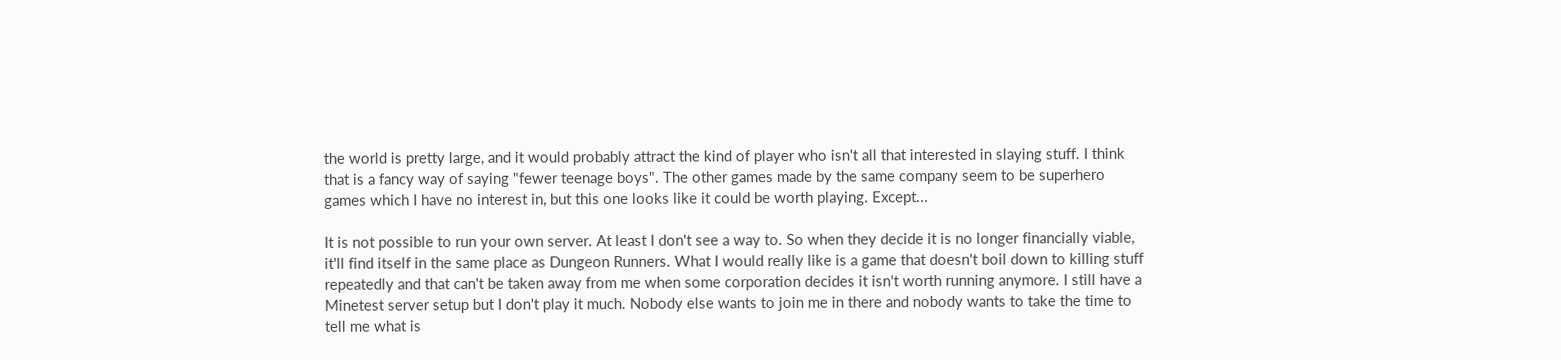the world is pretty large, and it would probably attract the kind of player who isn't all that interested in slaying stuff. I think that is a fancy way of saying "fewer teenage boys". The other games made by the same company seem to be superhero games which I have no interest in, but this one looks like it could be worth playing. Except...

It is not possible to run your own server. At least I don't see a way to. So when they decide it is no longer financially viable, it'll find itself in the same place as Dungeon Runners. What I would really like is a game that doesn't boil down to killing stuff repeatedly and that can't be taken away from me when some corporation decides it isn't worth running anymore. I still have a Minetest server setup but I don't play it much. Nobody else wants to join me in there and nobody wants to take the time to tell me what is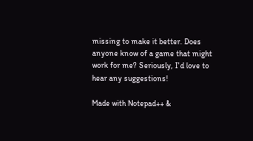missing to make it better. Does anyone know of a game that might work for me? Seriously, I'd love to hear any suggestions!

Made with Notepad++ &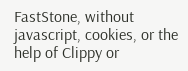FastStone, without javascript, cookies, or the help of Clippy or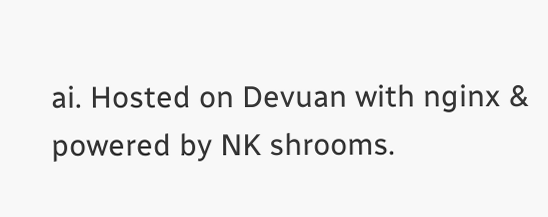ai. Hosted on Devuan with nginx & powered by NK shrooms.